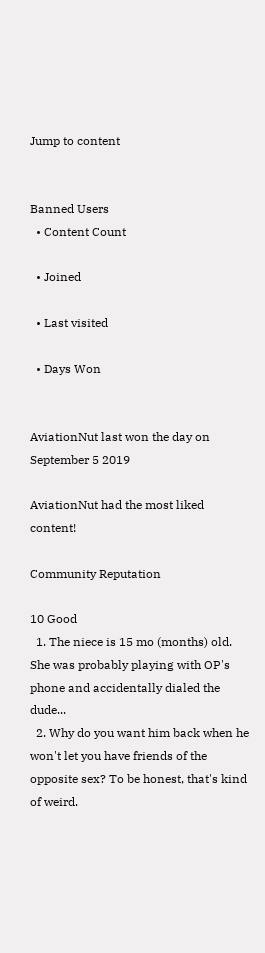Jump to content


Banned Users
  • Content Count

  • Joined

  • Last visited

  • Days Won


AviationNut last won the day on September 5 2019

AviationNut had the most liked content!

Community Reputation

10 Good
  1. The niece is 15 mo (months) old. She was probably playing with OP's phone and accidentally dialed the dude...
  2. Why do you want him back when he won't let you have friends of the opposite sex? To be honest, that's kind of weird.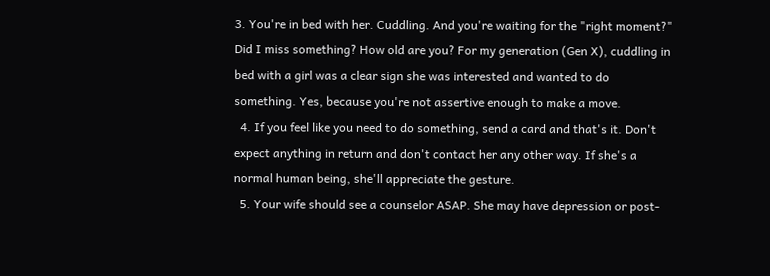3. You're in bed with her. Cuddling. And you're waiting for the "right moment?" Did I miss something? How old are you? For my generation (Gen X), cuddling in bed with a girl was a clear sign she was interested and wanted to do something. Yes, because you're not assertive enough to make a move.
  4. If you feel like you need to do something, send a card and that's it. Don't expect anything in return and don't contact her any other way. If she's a normal human being, she'll appreciate the gesture.
  5. Your wife should see a counselor ASAP. She may have depression or post-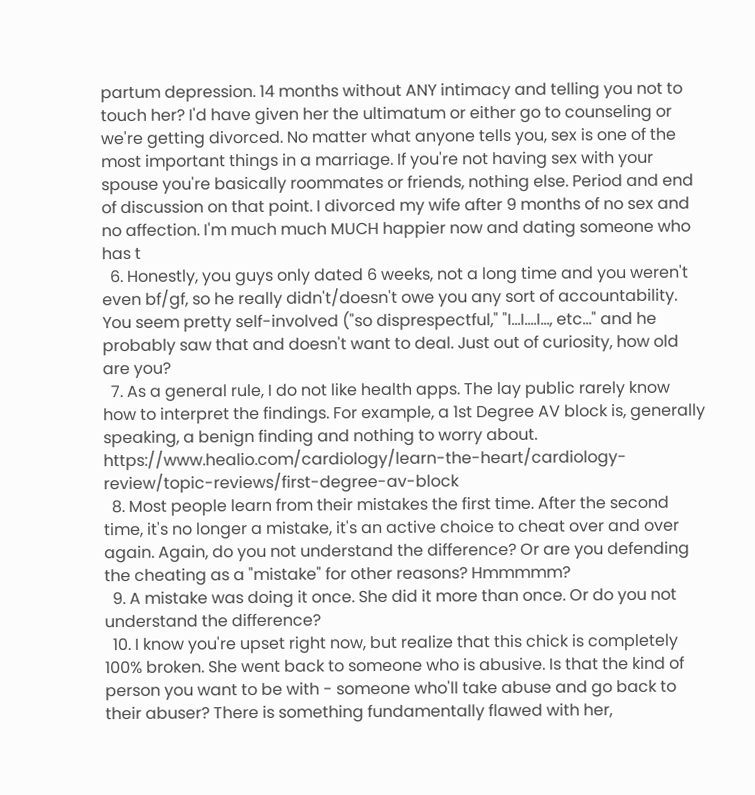partum depression. 14 months without ANY intimacy and telling you not to touch her? I'd have given her the ultimatum or either go to counseling or we're getting divorced. No matter what anyone tells you, sex is one of the most important things in a marriage. If you're not having sex with your spouse you're basically roommates or friends, nothing else. Period and end of discussion on that point. I divorced my wife after 9 months of no sex and no affection. I'm much much MUCH happier now and dating someone who has t
  6. Honestly, you guys only dated 6 weeks, not a long time and you weren't even bf/gf, so he really didn't/doesn't owe you any sort of accountability. You seem pretty self-involved ("so disprespectful," "I...I....I..., etc..." and he probably saw that and doesn't want to deal. Just out of curiosity, how old are you?
  7. As a general rule, I do not like health apps. The lay public rarely know how to interpret the findings. For example, a 1st Degree AV block is, generally speaking, a benign finding and nothing to worry about. https://www.healio.com/cardiology/learn-the-heart/cardiology-review/topic-reviews/first-degree-av-block
  8. Most people learn from their mistakes the first time. After the second time, it's no longer a mistake, it's an active choice to cheat over and over again. Again, do you not understand the difference? Or are you defending the cheating as a "mistake" for other reasons? Hmmmmm?
  9. A mistake was doing it once. She did it more than once. Or do you not understand the difference?
  10. I know you're upset right now, but realize that this chick is completely 100% broken. She went back to someone who is abusive. Is that the kind of person you want to be with - someone who'll take abuse and go back to their abuser? There is something fundamentally flawed with her,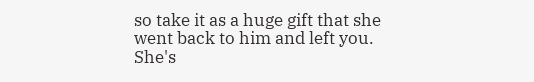so take it as a huge gift that she went back to him and left you. She's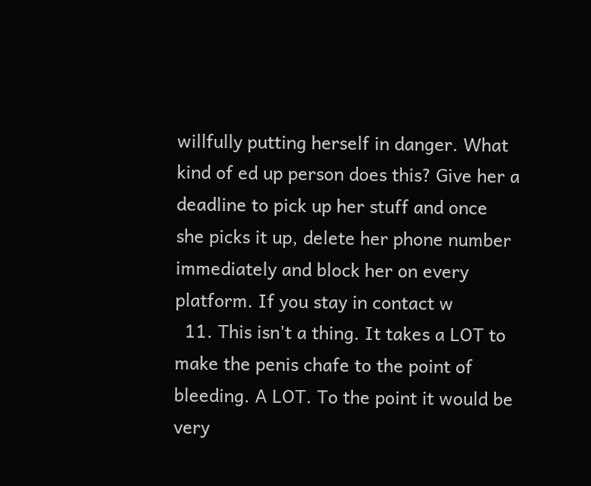willfully putting herself in danger. What kind of ed up person does this? Give her a deadline to pick up her stuff and once she picks it up, delete her phone number immediately and block her on every platform. If you stay in contact w
  11. This isn't a thing. It takes a LOT to make the penis chafe to the point of bleeding. A LOT. To the point it would be very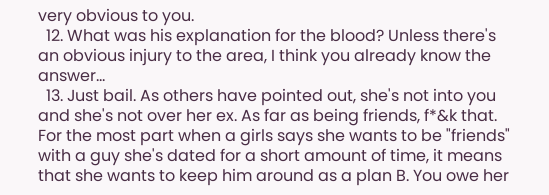very obvious to you.
  12. What was his explanation for the blood? Unless there's an obvious injury to the area, I think you already know the answer...
  13. Just bail. As others have pointed out, she's not into you and she's not over her ex. As far as being friends, f*&k that. For the most part when a girls says she wants to be "friends" with a guy she's dated for a short amount of time, it means that she wants to keep him around as a plan B. You owe her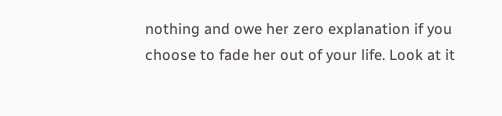nothing and owe her zero explanation if you choose to fade her out of your life. Look at it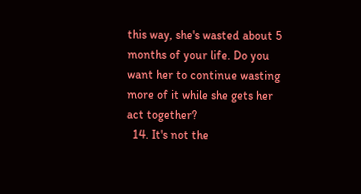this way, she's wasted about 5 months of your life. Do you want her to continue wasting more of it while she gets her act together?
  14. It's not the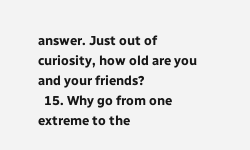answer. Just out of curiosity, how old are you and your friends?
  15. Why go from one extreme to the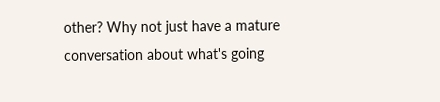other? Why not just have a mature conversation about what's going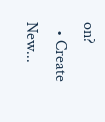on?
  • Create New...